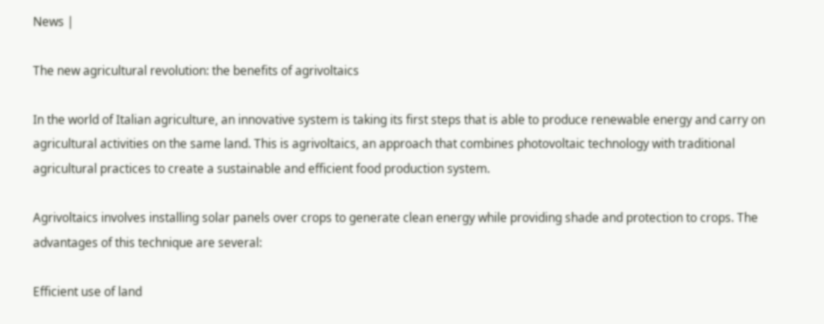News |

The new agricultural revolution: the benefits of agrivoltaics

In the world of Italian agriculture, an innovative system is taking its first steps that is able to produce renewable energy and carry on agricultural activities on the same land. This is agrivoltaics, an approach that combines photovoltaic technology with traditional agricultural practices to create a sustainable and efficient food production system.

Agrivoltaics involves installing solar panels over crops to generate clean energy while providing shade and protection to crops. The advantages of this technique are several:

Efficient use of land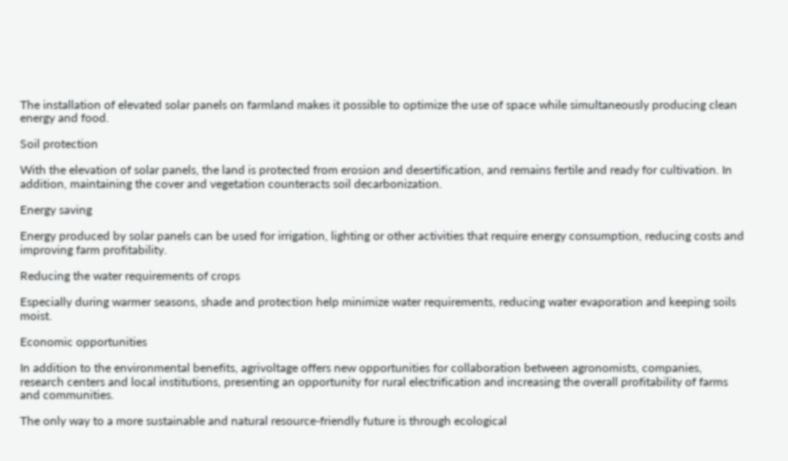The installation of elevated solar panels on farmland makes it possible to optimize the use of space while simultaneously producing clean energy and food.

Soil protection

With the elevation of solar panels, the land is protected from erosion and desertification, and remains fertile and ready for cultivation. In addition, maintaining the cover and vegetation counteracts soil decarbonization.

Energy saving

Energy produced by solar panels can be used for irrigation, lighting or other activities that require energy consumption, reducing costs and improving farm profitability.

Reducing the water requirements of crops

Especially during warmer seasons, shade and protection help minimize water requirements, reducing water evaporation and keeping soils moist.

Economic opportunities

In addition to the environmental benefits, agrivoltage offers new opportunities for collaboration between agronomists, companies, research centers and local institutions, presenting an opportunity for rural electrification and increasing the overall profitability of farms and communities.

The only way to a more sustainable and natural resource-friendly future is through ecological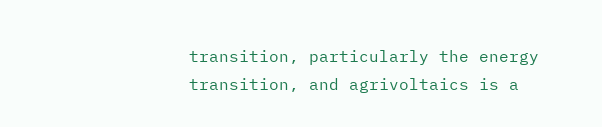transition, particularly the energy transition, and agrivoltaics is a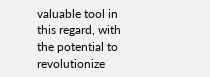valuable tool in this regard, with the potential to revolutionize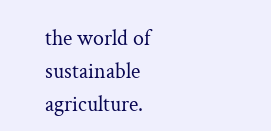the world of sustainable agriculture.